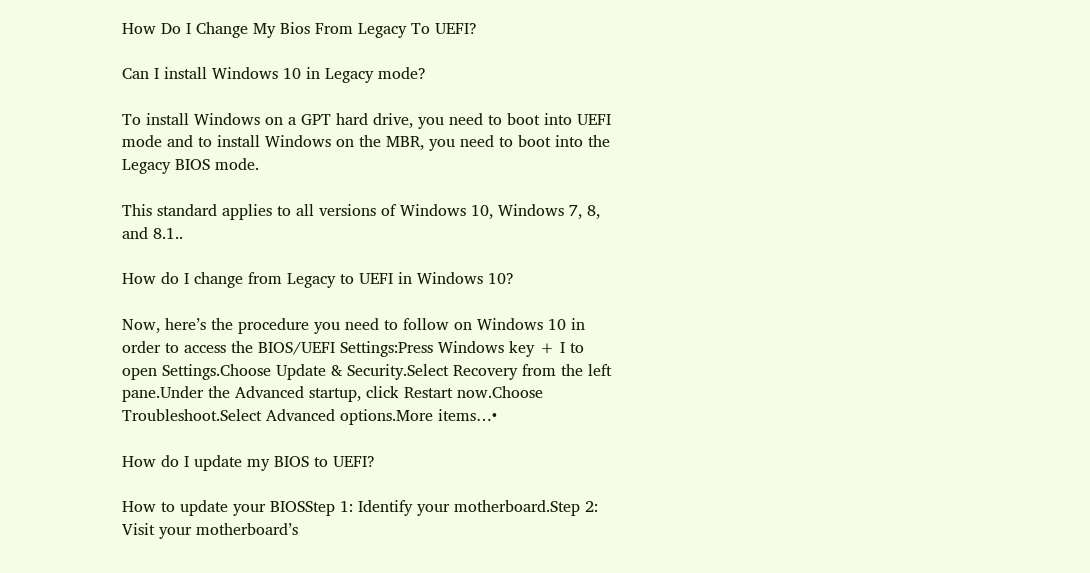How Do I Change My Bios From Legacy To UEFI?

Can I install Windows 10 in Legacy mode?

To install Windows on a GPT hard drive, you need to boot into UEFI mode and to install Windows on the MBR, you need to boot into the Legacy BIOS mode.

This standard applies to all versions of Windows 10, Windows 7, 8, and 8.1..

How do I change from Legacy to UEFI in Windows 10?

Now, here’s the procedure you need to follow on Windows 10 in order to access the BIOS/UEFI Settings:Press Windows key + I to open Settings.Choose Update & Security.Select Recovery from the left pane.Under the Advanced startup, click Restart now.Choose Troubleshoot.Select Advanced options.More items…•

How do I update my BIOS to UEFI?

How to update your BIOSStep 1: Identify your motherboard.Step 2: Visit your motherboard’s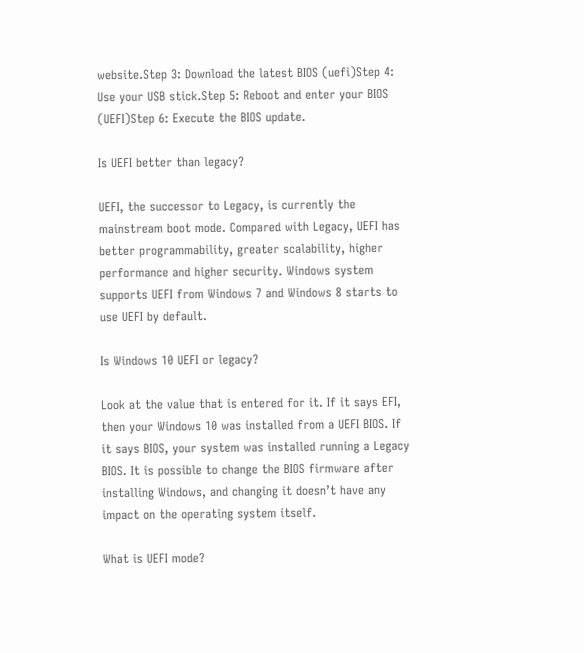website.Step 3: Download the latest BIOS (uefi)Step 4: Use your USB stick.Step 5: Reboot and enter your BIOS (UEFI)Step 6: Execute the BIOS update.

Is UEFI better than legacy?

UEFI, the successor to Legacy, is currently the mainstream boot mode. Compared with Legacy, UEFI has better programmability, greater scalability, higher performance and higher security. Windows system supports UEFI from Windows 7 and Windows 8 starts to use UEFI by default.

Is Windows 10 UEFI or legacy?

Look at the value that is entered for it. If it says EFI, then your Windows 10 was installed from a UEFI BIOS. If it says BIOS, your system was installed running a Legacy BIOS. It is possible to change the BIOS firmware after installing Windows, and changing it doesn’t have any impact on the operating system itself.

What is UEFI mode?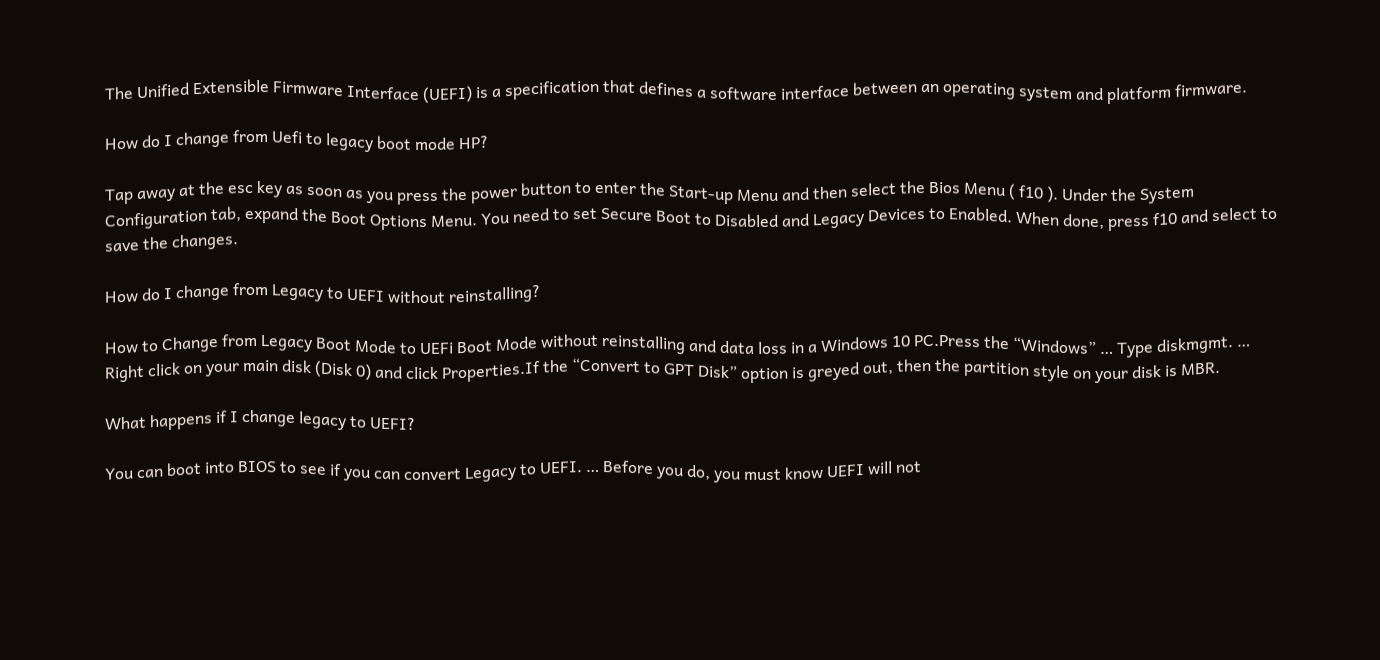The Unified Extensible Firmware Interface (UEFI) is a specification that defines a software interface between an operating system and platform firmware.

How do I change from Uefi to legacy boot mode HP?

Tap away at the esc key as soon as you press the power button to enter the Start-up Menu and then select the Bios Menu ( f10 ). Under the System Configuration tab, expand the Boot Options Menu. You need to set Secure Boot to Disabled and Legacy Devices to Enabled. When done, press f10 and select to save the changes.

How do I change from Legacy to UEFI without reinstalling?

How to Change from Legacy Boot Mode to UEFi Boot Mode without reinstalling and data loss in a Windows 10 PC.Press the “Windows” … Type diskmgmt. … Right click on your main disk (Disk 0) and click Properties.If the “Convert to GPT Disk” option is greyed out, then the partition style on your disk is MBR.

What happens if I change legacy to UEFI?

You can boot into BIOS to see if you can convert Legacy to UEFI. … Before you do, you must know UEFI will not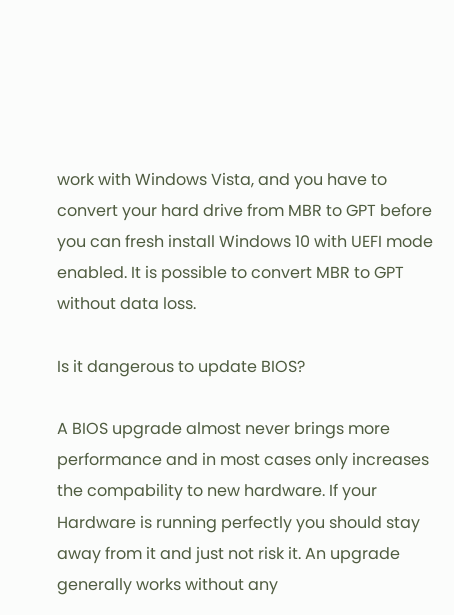work with Windows Vista, and you have to convert your hard drive from MBR to GPT before you can fresh install Windows 10 with UEFI mode enabled. It is possible to convert MBR to GPT without data loss.

Is it dangerous to update BIOS?

A BIOS upgrade almost never brings more performance and in most cases only increases the compability to new hardware. If your Hardware is running perfectly you should stay away from it and just not risk it. An upgrade generally works without any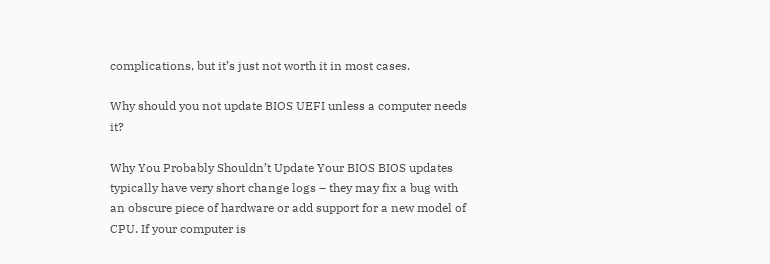complications, but it’s just not worth it in most cases.

Why should you not update BIOS UEFI unless a computer needs it?

Why You Probably Shouldn’t Update Your BIOS BIOS updates typically have very short change logs – they may fix a bug with an obscure piece of hardware or add support for a new model of CPU. If your computer is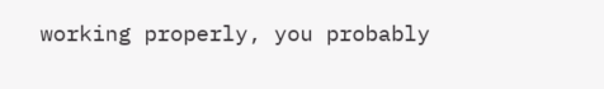working properly, you probably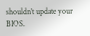shouldn’t update your BIOS.